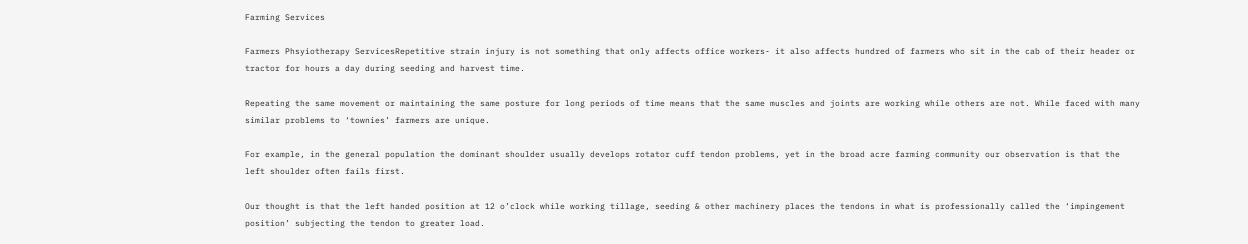Farming Services

Farmers Phsyiotherapy ServicesRepetitive strain injury is not something that only affects office workers- it also affects hundred of farmers who sit in the cab of their header or tractor for hours a day during seeding and harvest time.

Repeating the same movement or maintaining the same posture for long periods of time means that the same muscles and joints are working while others are not. While faced with many similar problems to ‘townies’ farmers are unique.

For example, in the general population the dominant shoulder usually develops rotator cuff tendon problems, yet in the broad acre farming community our observation is that the left shoulder often fails first.

Our thought is that the left handed position at 12 o’clock while working tillage, seeding & other machinery places the tendons in what is professionally called the ‘impingement position’ subjecting the tendon to greater load.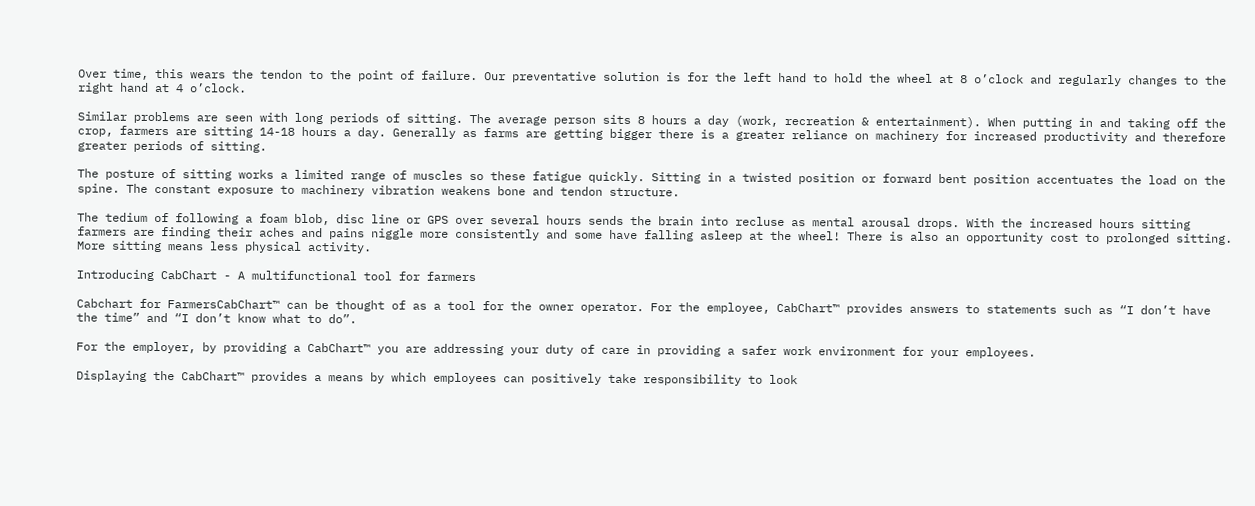Over time, this wears the tendon to the point of failure. Our preventative solution is for the left hand to hold the wheel at 8 o’clock and regularly changes to the right hand at 4 o’clock.

Similar problems are seen with long periods of sitting. The average person sits 8 hours a day (work, recreation & entertainment). When putting in and taking off the crop, farmers are sitting 14-18 hours a day. Generally as farms are getting bigger there is a greater reliance on machinery for increased productivity and therefore greater periods of sitting.

The posture of sitting works a limited range of muscles so these fatigue quickly. Sitting in a twisted position or forward bent position accentuates the load on the spine. The constant exposure to machinery vibration weakens bone and tendon structure.

The tedium of following a foam blob, disc line or GPS over several hours sends the brain into recluse as mental arousal drops. With the increased hours sitting farmers are finding their aches and pains niggle more consistently and some have falling asleep at the wheel! There is also an opportunity cost to prolonged sitting. More sitting means less physical activity.

Introducing CabChart - A multifunctional tool for farmers

Cabchart for FarmersCabChart™ can be thought of as a tool for the owner operator. For the employee, CabChart™ provides answers to statements such as “I don’t have the time” and “I don’t know what to do”.

For the employer, by providing a CabChart™ you are addressing your duty of care in providing a safer work environment for your employees.

Displaying the CabChart™ provides a means by which employees can positively take responsibility to look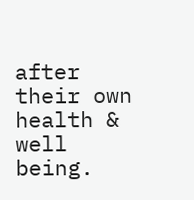after their own health & well being.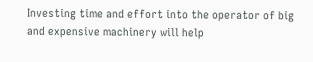Investing time and effort into the operator of big and expensive machinery will help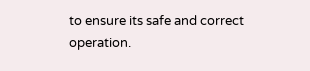to ensure its safe and correct operation.